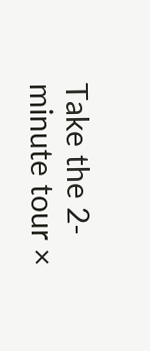Take the 2-minute tour ×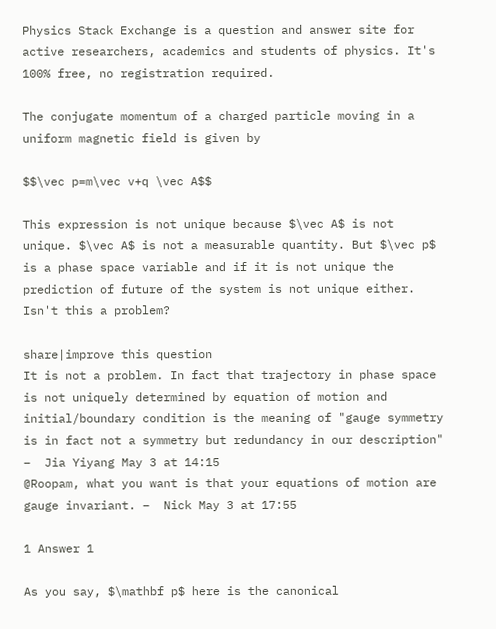Physics Stack Exchange is a question and answer site for active researchers, academics and students of physics. It's 100% free, no registration required.

The conjugate momentum of a charged particle moving in a uniform magnetic field is given by

$$\vec p=m\vec v+q \vec A$$

This expression is not unique because $\vec A$ is not unique. $\vec A$ is not a measurable quantity. But $\vec p$ is a phase space variable and if it is not unique the prediction of future of the system is not unique either. Isn't this a problem?

share|improve this question
It is not a problem. In fact that trajectory in phase space is not uniquely determined by equation of motion and initial/boundary condition is the meaning of "gauge symmetry is in fact not a symmetry but redundancy in our description" –  Jia Yiyang May 3 at 14:15
@Roopam, what you want is that your equations of motion are gauge invariant. –  Nick May 3 at 17:55

1 Answer 1

As you say, $\mathbf p$ here is the canonical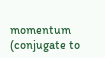momentum (conjugate to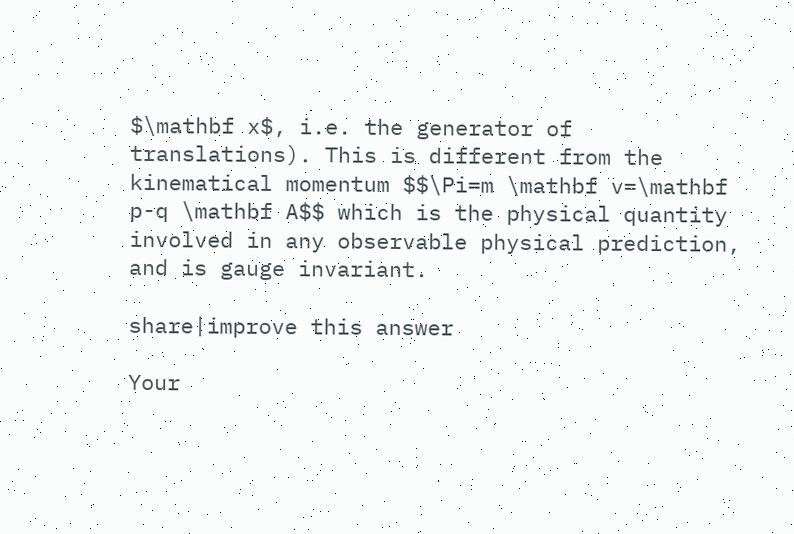$\mathbf x$, i.e. the generator of translations). This is different from the kinematical momentum $$\Pi=m \mathbf v=\mathbf p-q \mathbf A$$ which is the physical quantity involved in any observable physical prediction, and is gauge invariant.

share|improve this answer

Your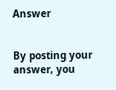Answer


By posting your answer, you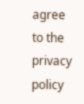agree to the privacy policy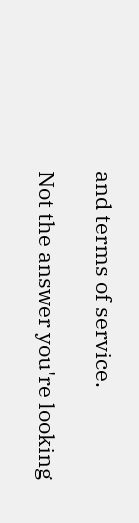and terms of service.

Not the answer you're looking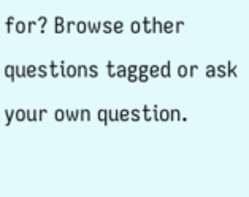for? Browse other questions tagged or ask your own question.